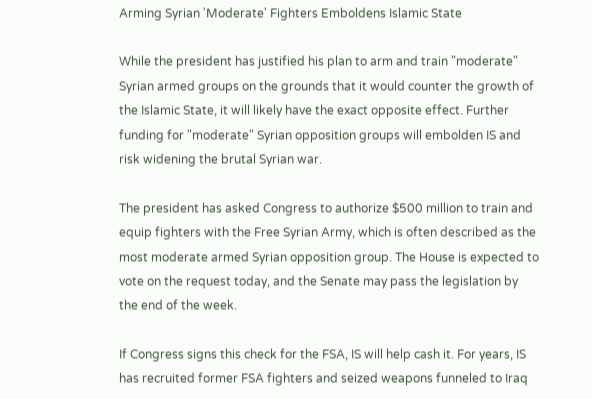Arming Syrian 'Moderate' Fighters Emboldens Islamic State

While the president has justified his plan to arm and train "moderate" Syrian armed groups on the grounds that it would counter the growth of the Islamic State, it will likely have the exact opposite effect. Further funding for "moderate" Syrian opposition groups will embolden IS and risk widening the brutal Syrian war.

The president has asked Congress to authorize $500 million to train and equip fighters with the Free Syrian Army, which is often described as the most moderate armed Syrian opposition group. The House is expected to vote on the request today, and the Senate may pass the legislation by the end of the week.

If Congress signs this check for the FSA, IS will help cash it. For years, IS has recruited former FSA fighters and seized weapons funneled to Iraq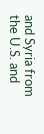and Syria from the U.S. and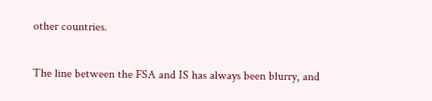other countries.

The line between the FSA and IS has always been blurry, and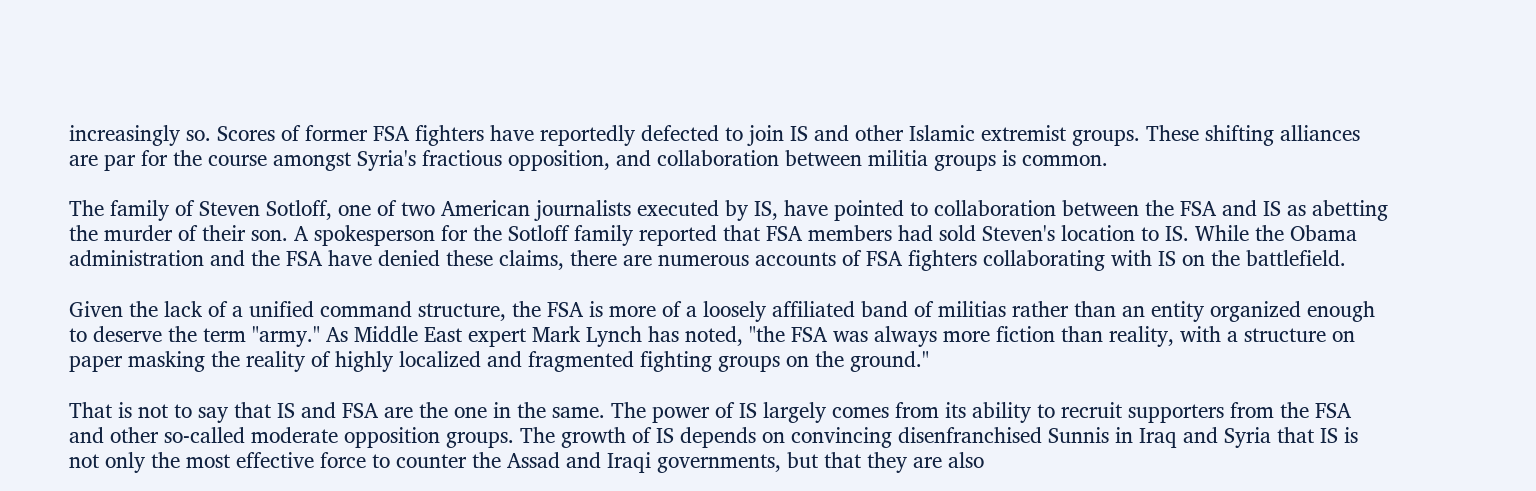increasingly so. Scores of former FSA fighters have reportedly defected to join IS and other Islamic extremist groups. These shifting alliances are par for the course amongst Syria's fractious opposition, and collaboration between militia groups is common.

The family of Steven Sotloff, one of two American journalists executed by IS, have pointed to collaboration between the FSA and IS as abetting the murder of their son. A spokesperson for the Sotloff family reported that FSA members had sold Steven's location to IS. While the Obama administration and the FSA have denied these claims, there are numerous accounts of FSA fighters collaborating with IS on the battlefield.

Given the lack of a unified command structure, the FSA is more of a loosely affiliated band of militias rather than an entity organized enough to deserve the term "army." As Middle East expert Mark Lynch has noted, "the FSA was always more fiction than reality, with a structure on paper masking the reality of highly localized and fragmented fighting groups on the ground."

That is not to say that IS and FSA are the one in the same. The power of IS largely comes from its ability to recruit supporters from the FSA and other so-called moderate opposition groups. The growth of IS depends on convincing disenfranchised Sunnis in Iraq and Syria that IS is not only the most effective force to counter the Assad and Iraqi governments, but that they are also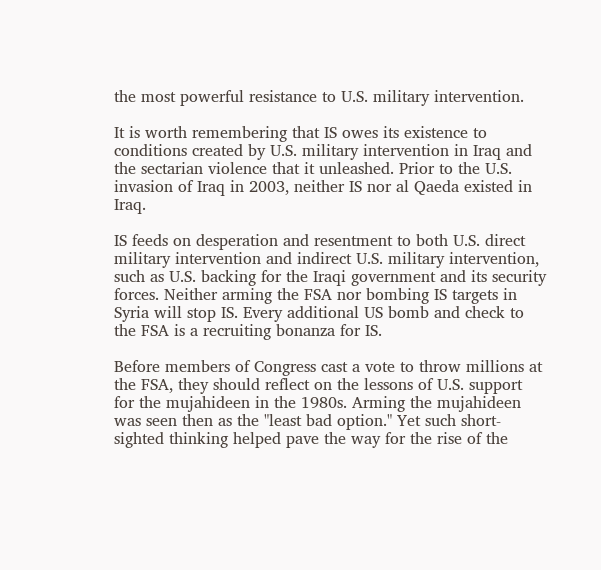the most powerful resistance to U.S. military intervention.

It is worth remembering that IS owes its existence to conditions created by U.S. military intervention in Iraq and the sectarian violence that it unleashed. Prior to the U.S. invasion of Iraq in 2003, neither IS nor al Qaeda existed in Iraq.

IS feeds on desperation and resentment to both U.S. direct military intervention and indirect U.S. military intervention, such as U.S. backing for the Iraqi government and its security forces. Neither arming the FSA nor bombing IS targets in Syria will stop IS. Every additional US bomb and check to the FSA is a recruiting bonanza for IS.

Before members of Congress cast a vote to throw millions at the FSA, they should reflect on the lessons of U.S. support for the mujahideen in the 1980s. Arming the mujahideen was seen then as the "least bad option." Yet such short-sighted thinking helped pave the way for the rise of the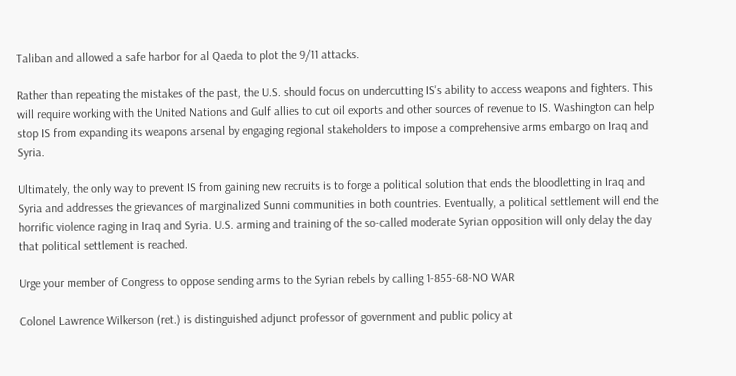Taliban and allowed a safe harbor for al Qaeda to plot the 9/11 attacks.

Rather than repeating the mistakes of the past, the U.S. should focus on undercutting IS's ability to access weapons and fighters. This will require working with the United Nations and Gulf allies to cut oil exports and other sources of revenue to IS. Washington can help stop IS from expanding its weapons arsenal by engaging regional stakeholders to impose a comprehensive arms embargo on Iraq and Syria.

Ultimately, the only way to prevent IS from gaining new recruits is to forge a political solution that ends the bloodletting in Iraq and Syria and addresses the grievances of marginalized Sunni communities in both countries. Eventually, a political settlement will end the horrific violence raging in Iraq and Syria. U.S. arming and training of the so-called moderate Syrian opposition will only delay the day that political settlement is reached.

Urge your member of Congress to oppose sending arms to the Syrian rebels by calling 1-855-68-NO WAR

Colonel Lawrence Wilkerson (ret.) is distinguished adjunct professor of government and public policy at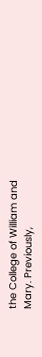the College of William and Mary. Previously,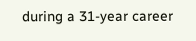during a 31-year career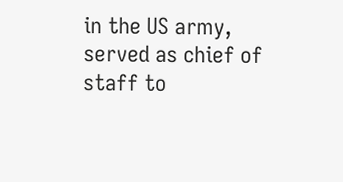in the US army, served as chief of staff to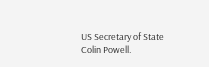US Secretary of State Colin Powell.